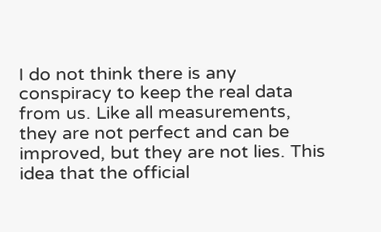I do not think there is any conspiracy to keep the real data from us. Like all measurements, they are not perfect and can be improved, but they are not lies. This idea that the official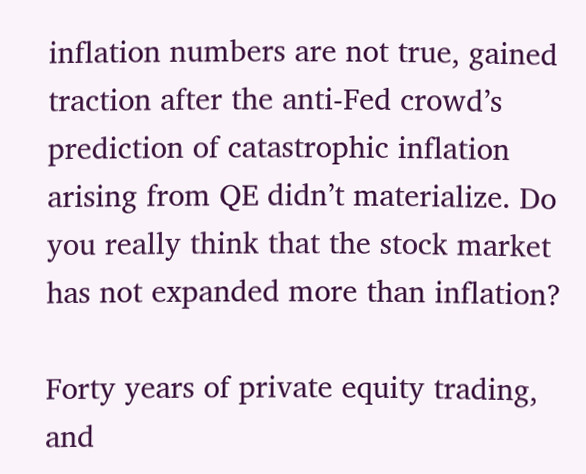inflation numbers are not true, gained traction after the anti-Fed crowd’s prediction of catastrophic inflation arising from QE didn’t materialize. Do you really think that the stock market has not expanded more than inflation?

Forty years of private equity trading, and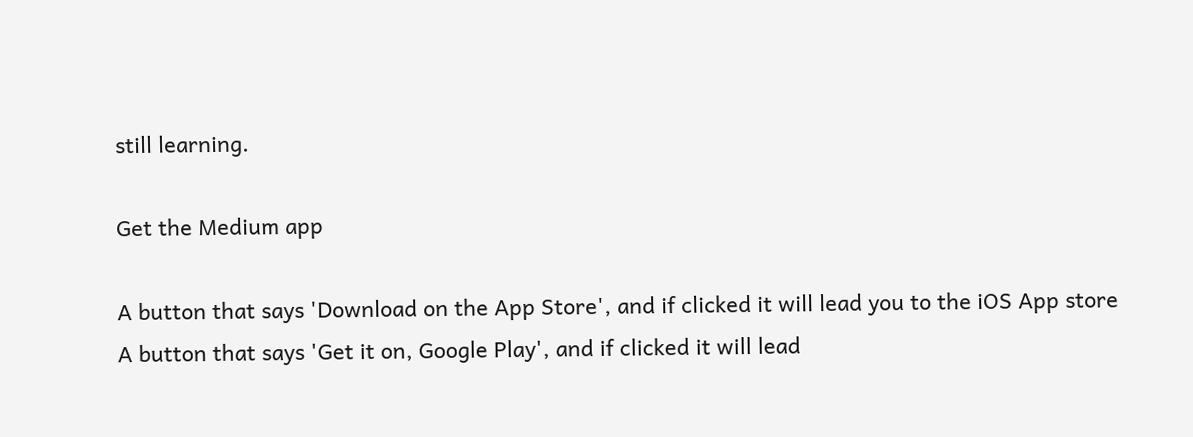still learning.

Get the Medium app

A button that says 'Download on the App Store', and if clicked it will lead you to the iOS App store
A button that says 'Get it on, Google Play', and if clicked it will lead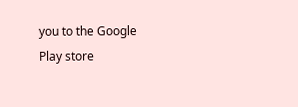you to the Google Play store